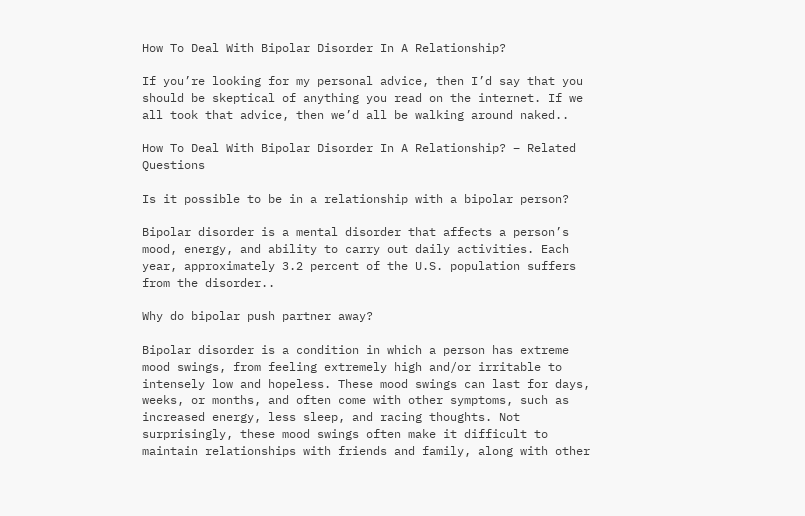How To Deal With Bipolar Disorder In A Relationship?

If you’re looking for my personal advice, then I’d say that you should be skeptical of anything you read on the internet. If we all took that advice, then we’d all be walking around naked..

How To Deal With Bipolar Disorder In A Relationship? – Related Questions

Is it possible to be in a relationship with a bipolar person?

Bipolar disorder is a mental disorder that affects a person’s mood, energy, and ability to carry out daily activities. Each year, approximately 3.2 percent of the U.S. population suffers from the disorder..

Why do bipolar push partner away?

Bipolar disorder is a condition in which a person has extreme mood swings, from feeling extremely high and/or irritable to intensely low and hopeless. These mood swings can last for days, weeks, or months, and often come with other symptoms, such as increased energy, less sleep, and racing thoughts. Not surprisingly, these mood swings often make it difficult to maintain relationships with friends and family, along with other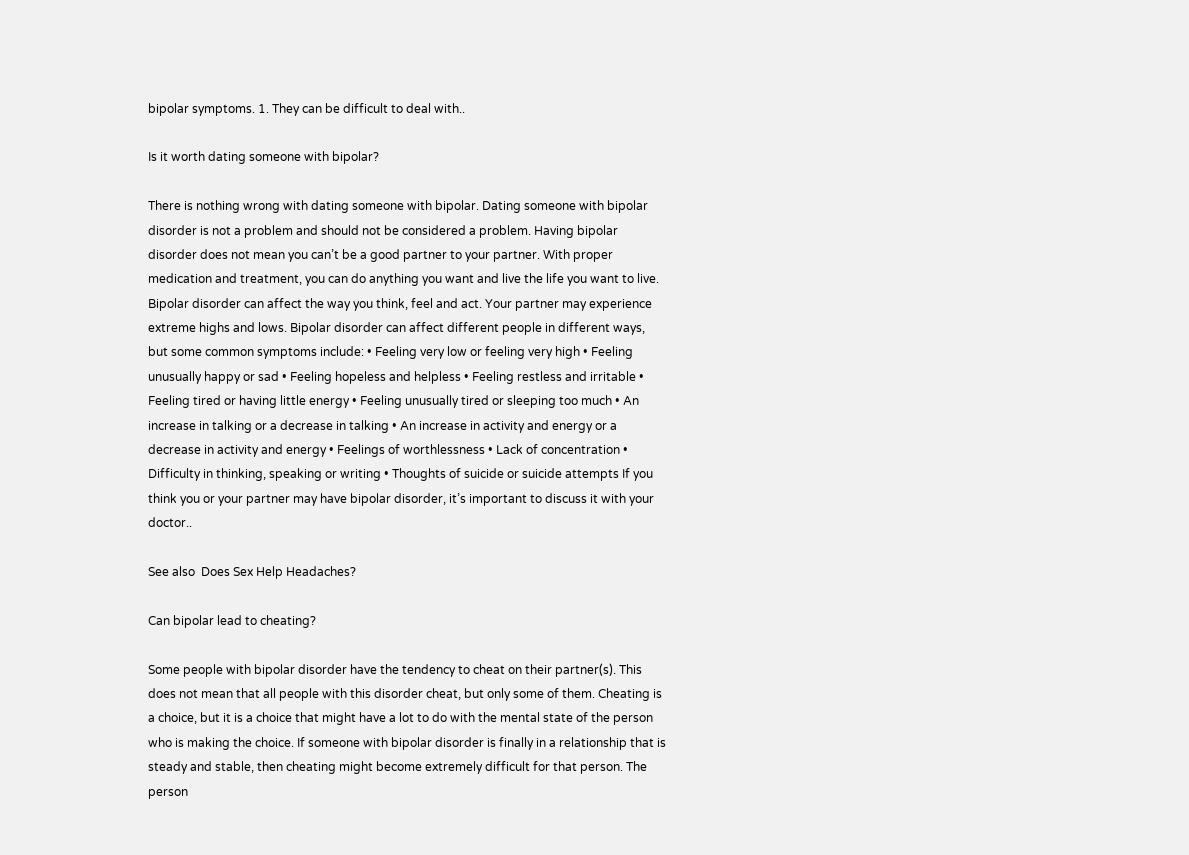bipolar symptoms. 1. They can be difficult to deal with..

Is it worth dating someone with bipolar?

There is nothing wrong with dating someone with bipolar. Dating someone with bipolar disorder is not a problem and should not be considered a problem. Having bipolar disorder does not mean you can’t be a good partner to your partner. With proper medication and treatment, you can do anything you want and live the life you want to live. Bipolar disorder can affect the way you think, feel and act. Your partner may experience extreme highs and lows. Bipolar disorder can affect different people in different ways, but some common symptoms include: • Feeling very low or feeling very high • Feeling unusually happy or sad • Feeling hopeless and helpless • Feeling restless and irritable • Feeling tired or having little energy • Feeling unusually tired or sleeping too much • An increase in talking or a decrease in talking • An increase in activity and energy or a decrease in activity and energy • Feelings of worthlessness • Lack of concentration • Difficulty in thinking, speaking or writing • Thoughts of suicide or suicide attempts If you think you or your partner may have bipolar disorder, it’s important to discuss it with your doctor..

See also  Does Sex Help Headaches?

Can bipolar lead to cheating?

Some people with bipolar disorder have the tendency to cheat on their partner(s). This does not mean that all people with this disorder cheat, but only some of them. Cheating is a choice, but it is a choice that might have a lot to do with the mental state of the person who is making the choice. If someone with bipolar disorder is finally in a relationship that is steady and stable, then cheating might become extremely difficult for that person. The person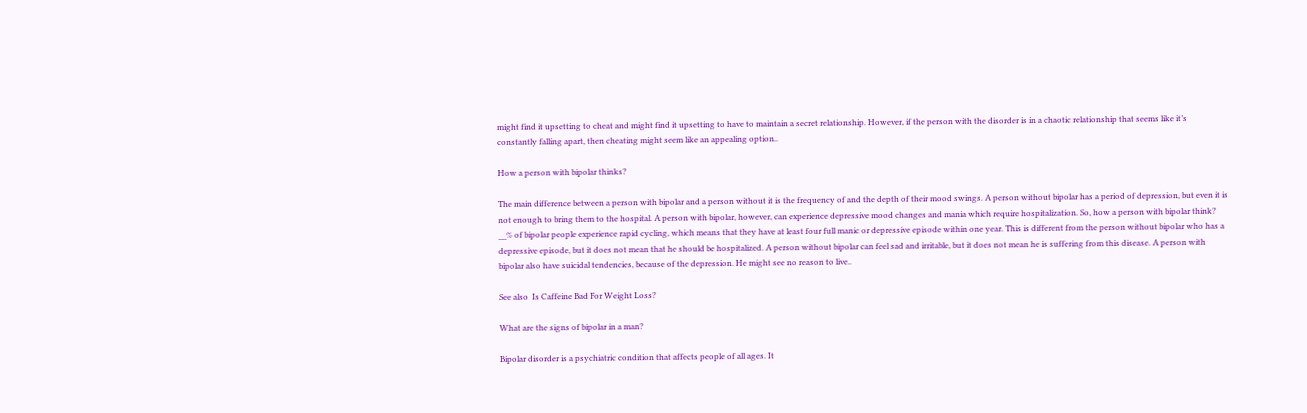might find it upsetting to cheat and might find it upsetting to have to maintain a secret relationship. However, if the person with the disorder is in a chaotic relationship that seems like it’s constantly falling apart, then cheating might seem like an appealing option..

How a person with bipolar thinks?

The main difference between a person with bipolar and a person without it is the frequency of and the depth of their mood swings. A person without bipolar has a period of depression, but even it is not enough to bring them to the hospital. A person with bipolar, however, can experience depressive mood changes and mania which require hospitalization. So, how a person with bipolar think? __% of bipolar people experience rapid cycling, which means that they have at least four full manic or depressive episode within one year. This is different from the person without bipolar who has a depressive episode, but it does not mean that he should be hospitalized. A person without bipolar can feel sad and irritable, but it does not mean he is suffering from this disease. A person with bipolar also have suicidal tendencies, because of the depression. He might see no reason to live..

See also  Is Caffeine Bad For Weight Loss?

What are the signs of bipolar in a man?

Bipolar disorder is a psychiatric condition that affects people of all ages. It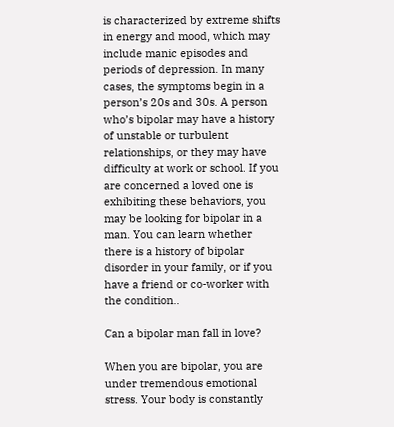is characterized by extreme shifts in energy and mood, which may include manic episodes and periods of depression. In many cases, the symptoms begin in a person’s 20s and 30s. A person who’s bipolar may have a history of unstable or turbulent relationships, or they may have difficulty at work or school. If you are concerned a loved one is exhibiting these behaviors, you may be looking for bipolar in a man. You can learn whether there is a history of bipolar disorder in your family, or if you have a friend or co-worker with the condition..

Can a bipolar man fall in love?

When you are bipolar, you are under tremendous emotional stress. Your body is constantly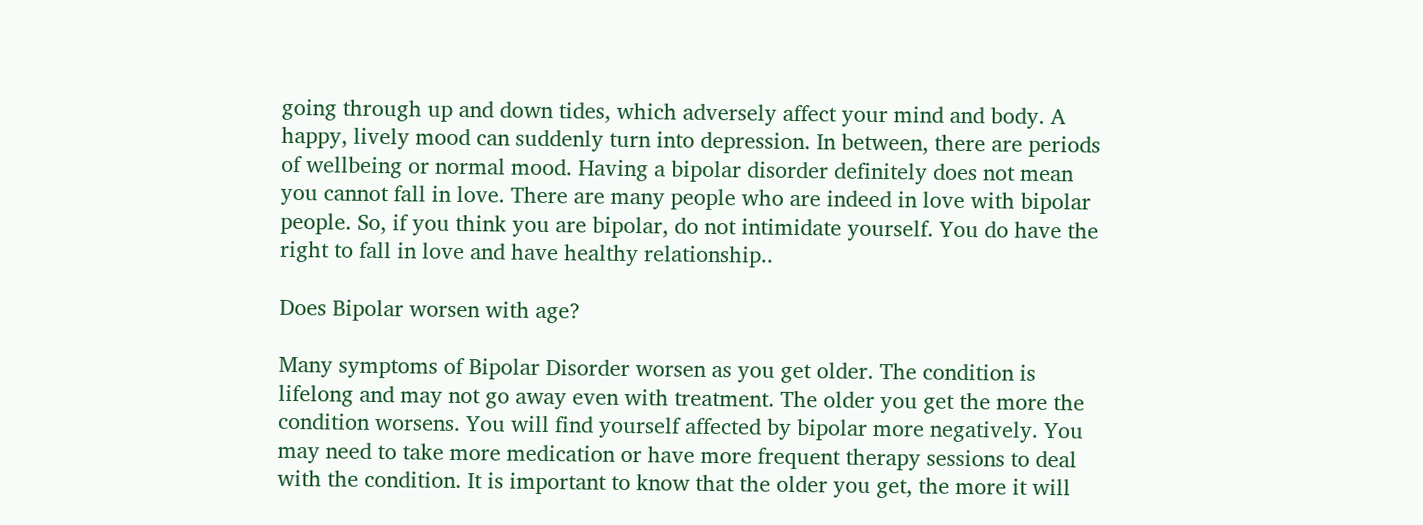going through up and down tides, which adversely affect your mind and body. A happy, lively mood can suddenly turn into depression. In between, there are periods of wellbeing or normal mood. Having a bipolar disorder definitely does not mean you cannot fall in love. There are many people who are indeed in love with bipolar people. So, if you think you are bipolar, do not intimidate yourself. You do have the right to fall in love and have healthy relationship..

Does Bipolar worsen with age?

Many symptoms of Bipolar Disorder worsen as you get older. The condition is lifelong and may not go away even with treatment. The older you get the more the condition worsens. You will find yourself affected by bipolar more negatively. You may need to take more medication or have more frequent therapy sessions to deal with the condition. It is important to know that the older you get, the more it will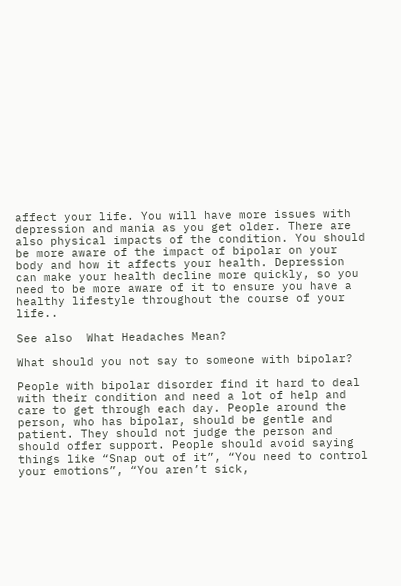affect your life. You will have more issues with depression and mania as you get older. There are also physical impacts of the condition. You should be more aware of the impact of bipolar on your body and how it affects your health. Depression can make your health decline more quickly, so you need to be more aware of it to ensure you have a healthy lifestyle throughout the course of your life..

See also  What Headaches Mean?

What should you not say to someone with bipolar?

People with bipolar disorder find it hard to deal with their condition and need a lot of help and care to get through each day. People around the person, who has bipolar, should be gentle and patient. They should not judge the person and should offer support. People should avoid saying things like “Snap out of it”, “You need to control your emotions”, “You aren’t sick,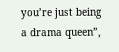you’re just being a drama queen”,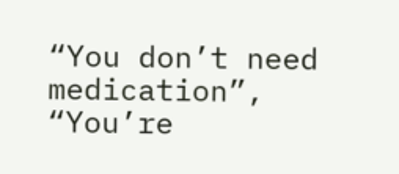“You don’t need medication”, “You’re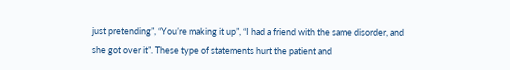just pretending”, “You’re making it up”, “I had a friend with the same disorder, and she got over it”. These type of statements hurt the patient and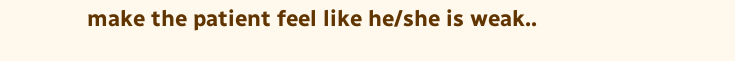make the patient feel like he/she is weak..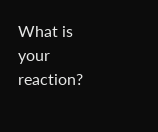What is your reaction?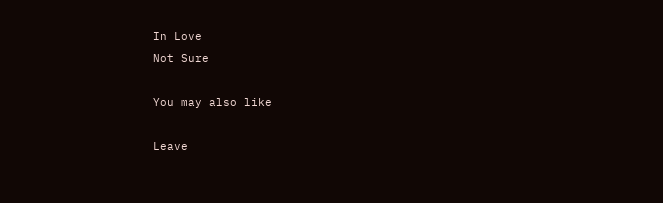In Love
Not Sure

You may also like

Leave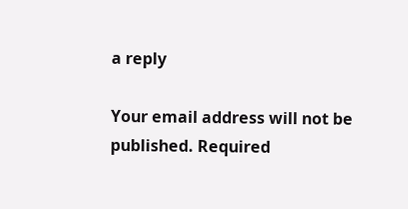a reply

Your email address will not be published. Required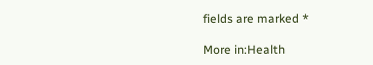fields are marked *

More in:Health